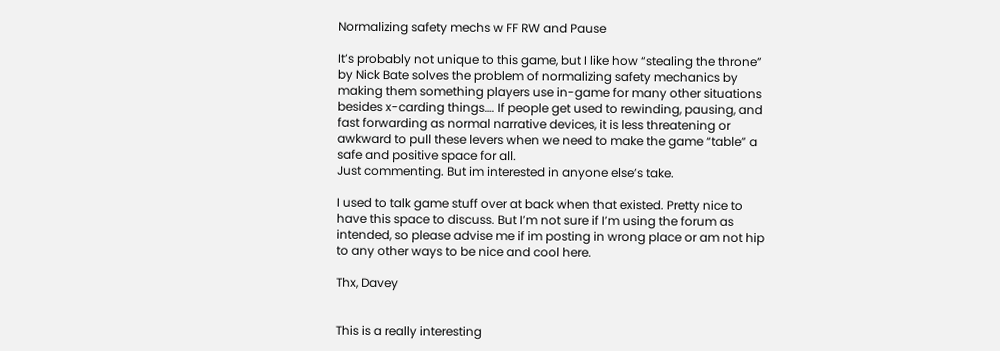Normalizing safety mechs w FF RW and Pause

It’s probably not unique to this game, but I like how “stealing the throne” by Nick Bate solves the problem of normalizing safety mechanics by making them something players use in-game for many other situations besides x-carding things…. If people get used to rewinding, pausing, and fast forwarding as normal narrative devices, it is less threatening or awkward to pull these levers when we need to make the game “table” a safe and positive space for all.
Just commenting. But im interested in anyone else’s take.

I used to talk game stuff over at back when that existed. Pretty nice to have this space to discuss. But I’m not sure if I’m using the forum as intended, so please advise me if im posting in wrong place or am not hip to any other ways to be nice and cool here.

Thx, Davey


This is a really interesting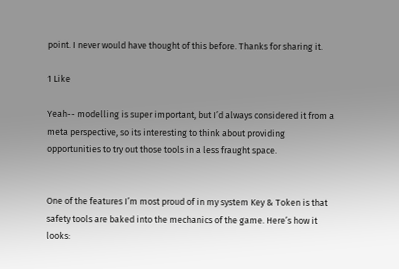point. I never would have thought of this before. Thanks for sharing it.

1 Like

Yeah-- modelling is super important, but I’d always considered it from a meta perspective, so its interesting to think about providing opportunities to try out those tools in a less fraught space.


One of the features I’m most proud of in my system Key & Token is that safety tools are baked into the mechanics of the game. Here’s how it looks: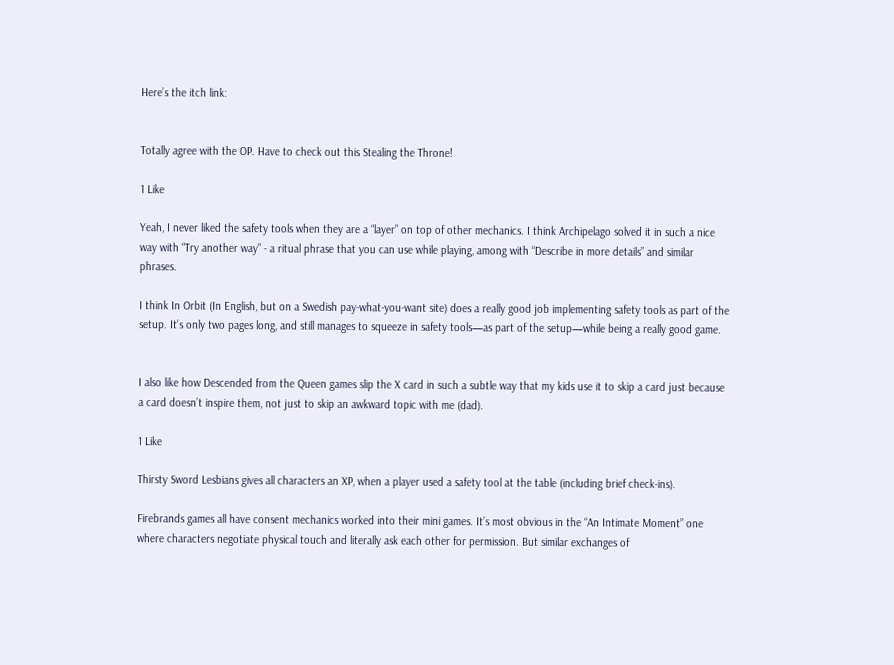Here’s the itch link:


Totally agree with the OP. Have to check out this Stealing the Throne!

1 Like

Yeah, I never liked the safety tools when they are a “layer” on top of other mechanics. I think Archipelago solved it in such a nice way with “Try another way” - a ritual phrase that you can use while playing, among with “Describe in more details” and similar phrases.

I think In Orbit (In English, but on a Swedish pay-what-you-want site) does a really good job implementing safety tools as part of the setup. It’s only two pages long, and still manages to squeeze in safety tools—as part of the setup—while being a really good game.


I also like how Descended from the Queen games slip the X card in such a subtle way that my kids use it to skip a card just because a card doesn’t inspire them, not just to skip an awkward topic with me (dad).

1 Like

Thirsty Sword Lesbians gives all characters an XP, when a player used a safety tool at the table (including brief check-ins).

Firebrands games all have consent mechanics worked into their mini games. It’s most obvious in the “An Intimate Moment” one where characters negotiate physical touch and literally ask each other for permission. But similar exchanges of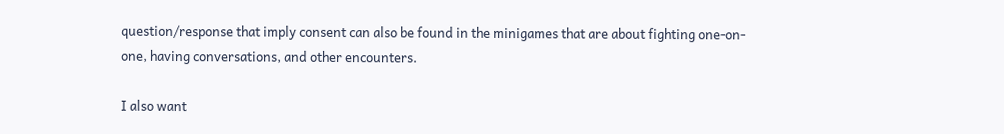question/response that imply consent can also be found in the minigames that are about fighting one-on-one, having conversations, and other encounters.

I also want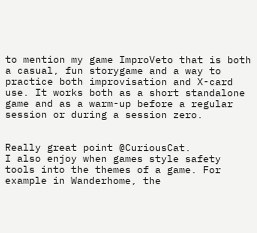to mention my game ImproVeto that is both a casual, fun storygame and a way to practice both improvisation and X-card use. It works both as a short standalone game and as a warm-up before a regular session or during a session zero.


Really great point @CuriousCat.
I also enjoy when games style safety tools into the themes of a game. For example in Wanderhome, the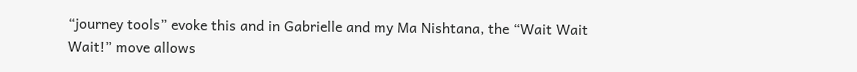“journey tools” evoke this and in Gabrielle and my Ma Nishtana, the “Wait Wait Wait!” move allows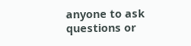anyone to ask questions or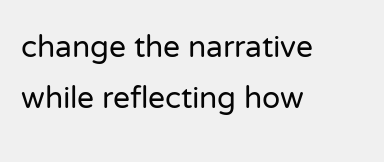change the narrative while reflecting how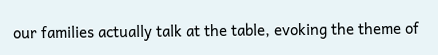our families actually talk at the table, evoking the theme of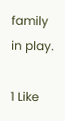family in play.

1 Like